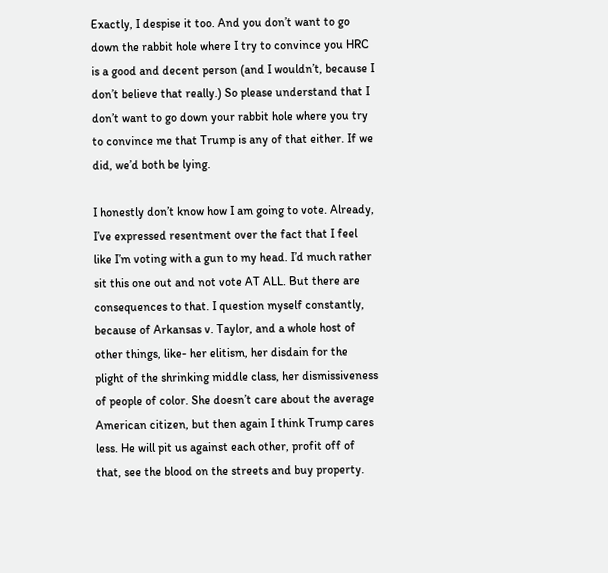Exactly, I despise it too. And you don’t want to go down the rabbit hole where I try to convince you HRC is a good and decent person (and I wouldn’t, because I don’t believe that really.) So please understand that I don’t want to go down your rabbit hole where you try to convince me that Trump is any of that either. If we did, we’d both be lying.

I honestly don’t know how I am going to vote. Already, I’ve expressed resentment over the fact that I feel like I’m voting with a gun to my head. I’d much rather sit this one out and not vote AT ALL. But there are consequences to that. I question myself constantly, because of Arkansas v. Taylor, and a whole host of other things, like- her elitism, her disdain for the plight of the shrinking middle class, her dismissiveness of people of color. She doesn’t care about the average American citizen, but then again I think Trump cares less. He will pit us against each other, profit off of that, see the blood on the streets and buy property.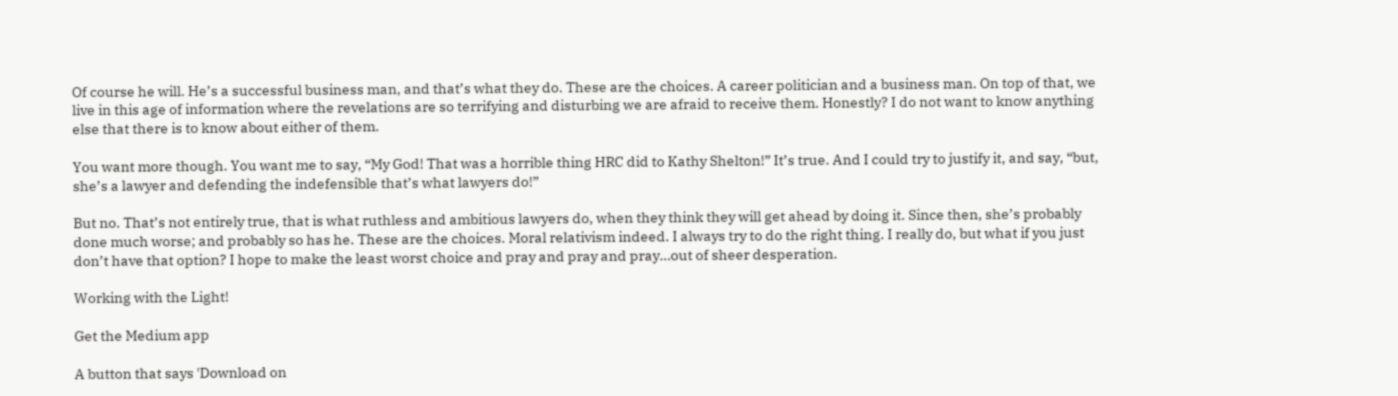Of course he will. He’s a successful business man, and that’s what they do. These are the choices. A career politician and a business man. On top of that, we live in this age of information where the revelations are so terrifying and disturbing we are afraid to receive them. Honestly? I do not want to know anything else that there is to know about either of them.

You want more though. You want me to say, “My God! That was a horrible thing HRC did to Kathy Shelton!” It’s true. And I could try to justify it, and say, “but, she’s a lawyer and defending the indefensible that’s what lawyers do!”

But no. That’s not entirely true, that is what ruthless and ambitious lawyers do, when they think they will get ahead by doing it. Since then, she’s probably done much worse; and probably so has he. These are the choices. Moral relativism indeed. I always try to do the right thing. I really do, but what if you just don’t have that option? I hope to make the least worst choice and pray and pray and pray…out of sheer desperation.

Working with the Light!

Get the Medium app

A button that says 'Download on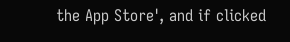the App Store', and if clicked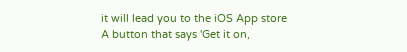it will lead you to the iOS App store
A button that says 'Get it on,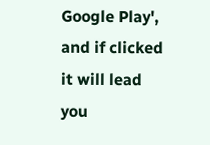Google Play', and if clicked it will lead you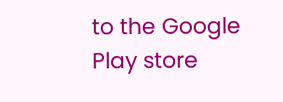to the Google Play store